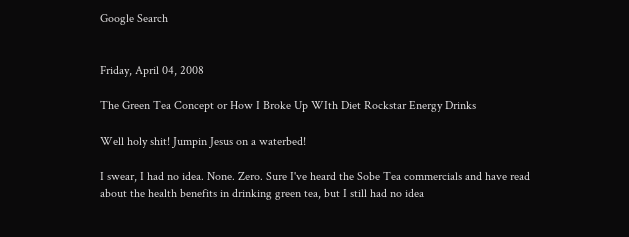Google Search


Friday, April 04, 2008

The Green Tea Concept or How I Broke Up WIth Diet Rockstar Energy Drinks

Well holy shit! Jumpin Jesus on a waterbed!

I swear, I had no idea. None. Zero. Sure I've heard the Sobe Tea commercials and have read about the health benefits in drinking green tea, but I still had no idea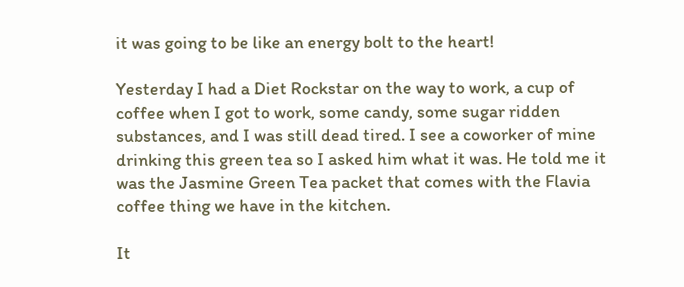it was going to be like an energy bolt to the heart!

Yesterday I had a Diet Rockstar on the way to work, a cup of coffee when I got to work, some candy, some sugar ridden substances, and I was still dead tired. I see a coworker of mine drinking this green tea so I asked him what it was. He told me it was the Jasmine Green Tea packet that comes with the Flavia coffee thing we have in the kitchen.

It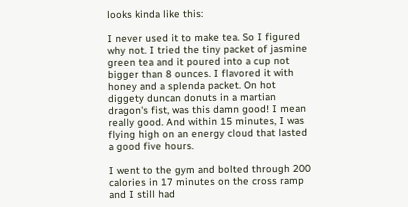looks kinda like this:

I never used it to make tea. So I figured why not. I tried the tiny packet of jasmine green tea and it poured into a cup not bigger than 8 ounces. I flavored it with honey and a splenda packet. On hot diggety duncan donuts in a martian dragon's fist, was this damn good! I mean really good. And within 15 minutes, I was flying high on an energy cloud that lasted a good five hours.

I went to the gym and bolted through 200 calories in 17 minutes on the cross ramp and I still had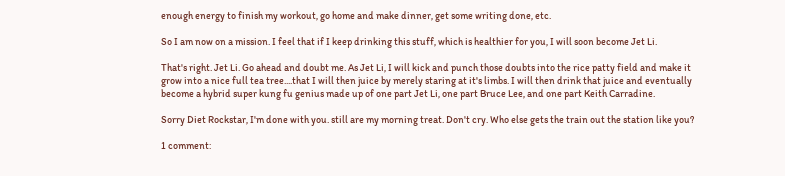enough energy to finish my workout, go home and make dinner, get some writing done, etc.

So I am now on a mission. I feel that if I keep drinking this stuff, which is healthier for you, I will soon become Jet Li.

That's right. Jet Li. Go ahead and doubt me. As Jet Li, I will kick and punch those doubts into the rice patty field and make it grow into a nice full tea tree....that I will then juice by merely staring at it's limbs. I will then drink that juice and eventually become a hybrid super kung fu genius made up of one part Jet Li, one part Bruce Lee, and one part Keith Carradine.

Sorry Diet Rockstar, I'm done with you. still are my morning treat. Don't cry. Who else gets the train out the station like you?

1 comment: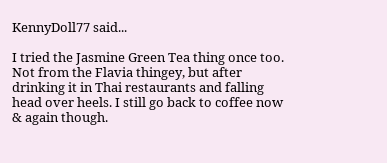KennyDoll77 said...

I tried the Jasmine Green Tea thing once too. Not from the Flavia thingey, but after drinking it in Thai restaurants and falling head over heels. I still go back to coffee now & again though.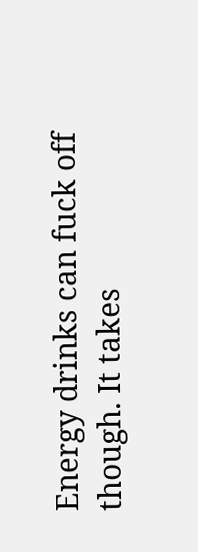Energy drinks can fuck off though. It takes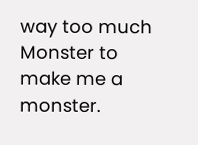way too much Monster to make me a monster.